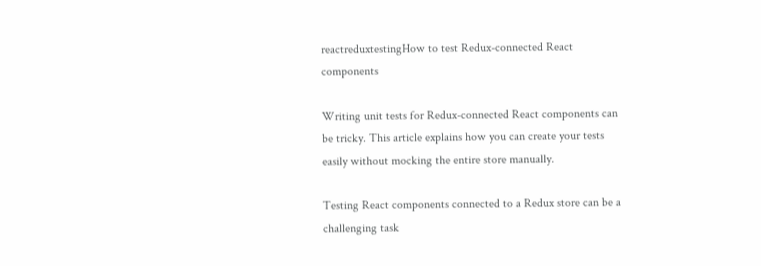reactreduxtestingHow to test Redux-connected React components

Writing unit tests for Redux-connected React components can be tricky. This article explains how you can create your tests easily without mocking the entire store manually.

Testing React components connected to a Redux store can be a challenging task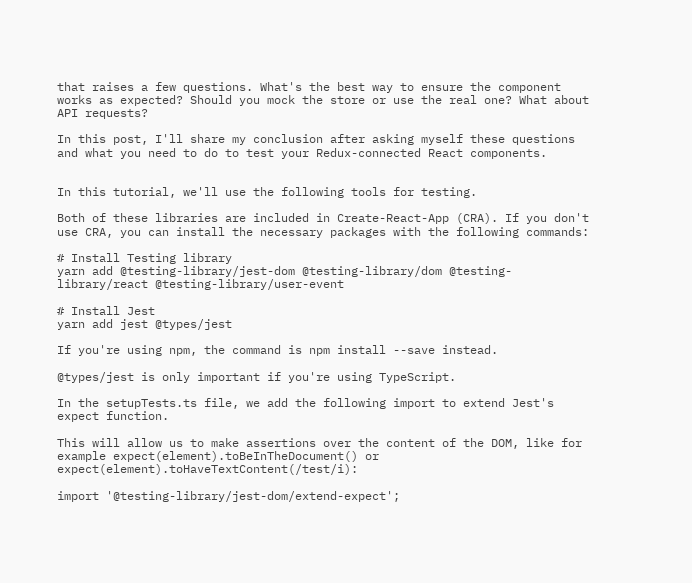that raises a few questions. What's the best way to ensure the component works as expected? Should you mock the store or use the real one? What about API requests?

In this post, I'll share my conclusion after asking myself these questions and what you need to do to test your Redux-connected React components.


In this tutorial, we'll use the following tools for testing.

Both of these libraries are included in Create-React-App (CRA). If you don't use CRA, you can install the necessary packages with the following commands:

# Install Testing library
yarn add @testing-library/jest-dom @testing-library/dom @testing-library/react @testing-library/user-event

# Install Jest
yarn add jest @types/jest

If you're using npm, the command is npm install --save instead.

@types/jest is only important if you're using TypeScript.

In the setupTests.ts file, we add the following import to extend Jest's expect function.

This will allow us to make assertions over the content of the DOM, like for example expect(element).toBeInTheDocument() or expect(element).toHaveTextContent(/test/i):

import '@testing-library/jest-dom/extend-expect';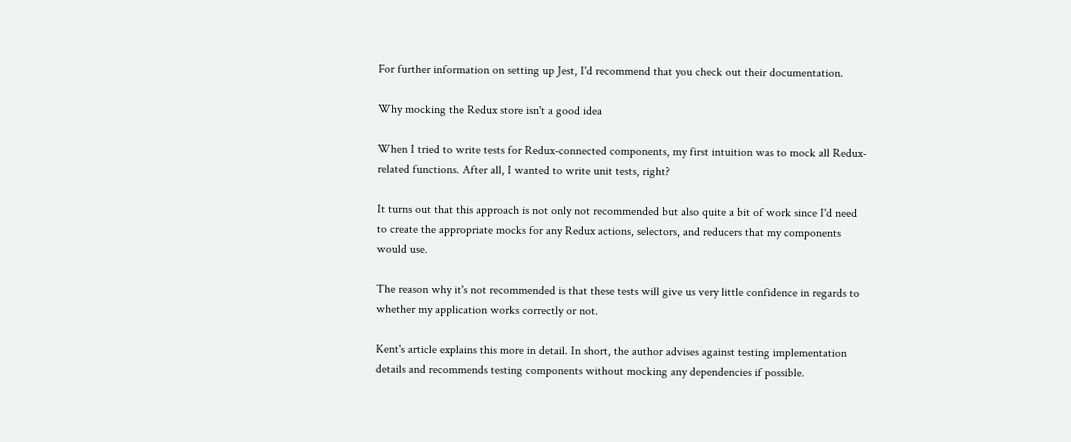For further information on setting up Jest, I'd recommend that you check out their documentation.

Why mocking the Redux store isn't a good idea

When I tried to write tests for Redux-connected components, my first intuition was to mock all Redux-related functions. After all, I wanted to write unit tests, right?

It turns out that this approach is not only not recommended but also quite a bit of work since I'd need to create the appropriate mocks for any Redux actions, selectors, and reducers that my components would use.

The reason why it's not recommended is that these tests will give us very little confidence in regards to whether my application works correctly or not.

Kent's article explains this more in detail. In short, the author advises against testing implementation details and recommends testing components without mocking any dependencies if possible.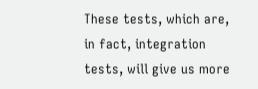These tests, which are, in fact, integration tests, will give us more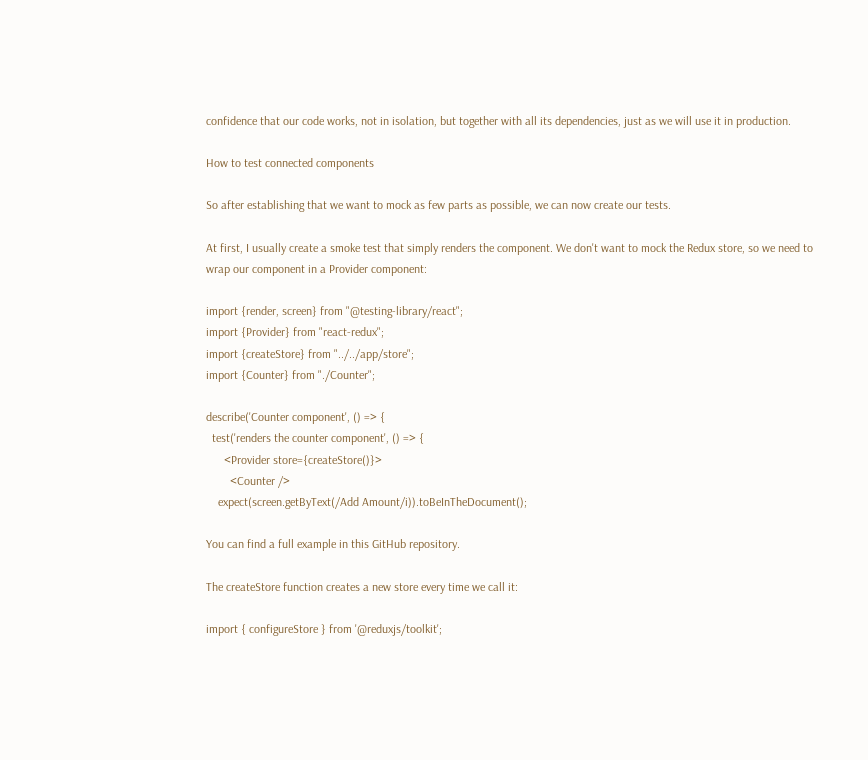confidence that our code works, not in isolation, but together with all its dependencies, just as we will use it in production.

How to test connected components

So after establishing that we want to mock as few parts as possible, we can now create our tests.

At first, I usually create a smoke test that simply renders the component. We don't want to mock the Redux store, so we need to wrap our component in a Provider component:

import {render, screen} from "@testing-library/react";
import {Provider} from "react-redux";
import {createStore} from "../../app/store";
import {Counter} from "./Counter";

describe('Counter component', () => {
  test('renders the counter component', () => {
      <Provider store={createStore()}>
        <Counter />
    expect(screen.getByText(/Add Amount/i)).toBeInTheDocument();

You can find a full example in this GitHub repository.

The createStore function creates a new store every time we call it:

import { configureStore } from '@reduxjs/toolkit';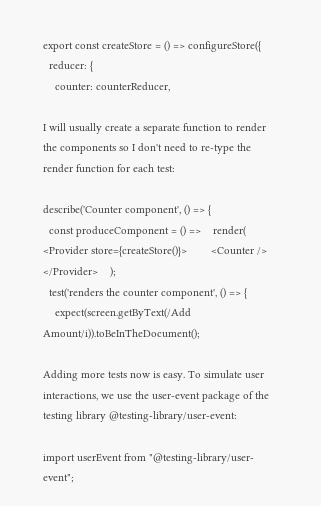export const createStore = () => configureStore({
  reducer: {
    counter: counterReducer,

I will usually create a separate function to render the components so I don't need to re-type the render function for each test:

describe('Counter component', () => {
  const produceComponent = () =>    render(      <Provider store={createStore()}>        <Counter />      </Provider>    );
  test('renders the counter component', () => {
    expect(screen.getByText(/Add Amount/i)).toBeInTheDocument();

Adding more tests now is easy. To simulate user interactions, we use the user-event package of the testing library @testing-library/user-event:

import userEvent from "@testing-library/user-event";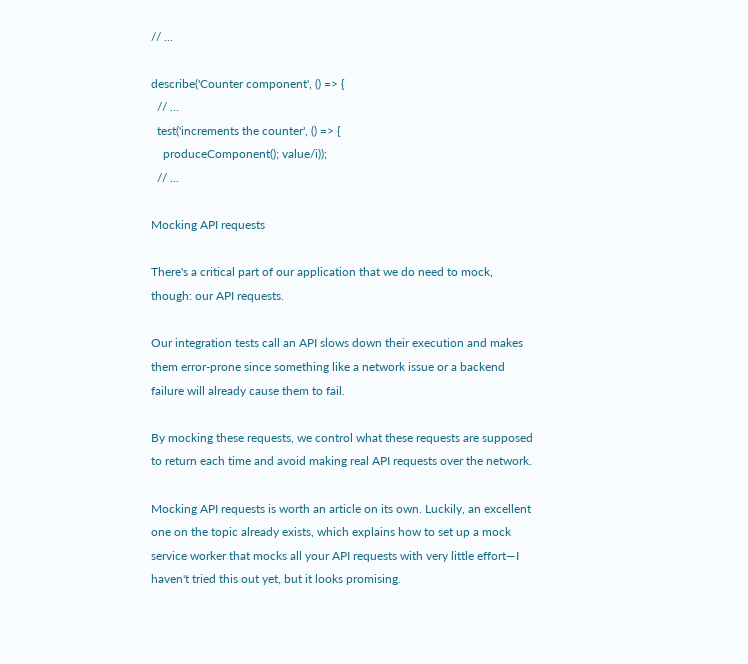// ...

describe('Counter component', () => {
  // ...
  test('increments the counter', () => {
    produceComponent(); value/i));
  // ...

Mocking API requests

There's a critical part of our application that we do need to mock, though: our API requests.

Our integration tests call an API slows down their execution and makes them error-prone since something like a network issue or a backend failure will already cause them to fail.

By mocking these requests, we control what these requests are supposed to return each time and avoid making real API requests over the network.

Mocking API requests is worth an article on its own. Luckily, an excellent one on the topic already exists, which explains how to set up a mock service worker that mocks all your API requests with very little effort—I haven't tried this out yet, but it looks promising.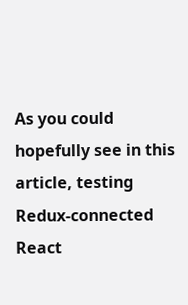As you could hopefully see in this article, testing Redux-connected React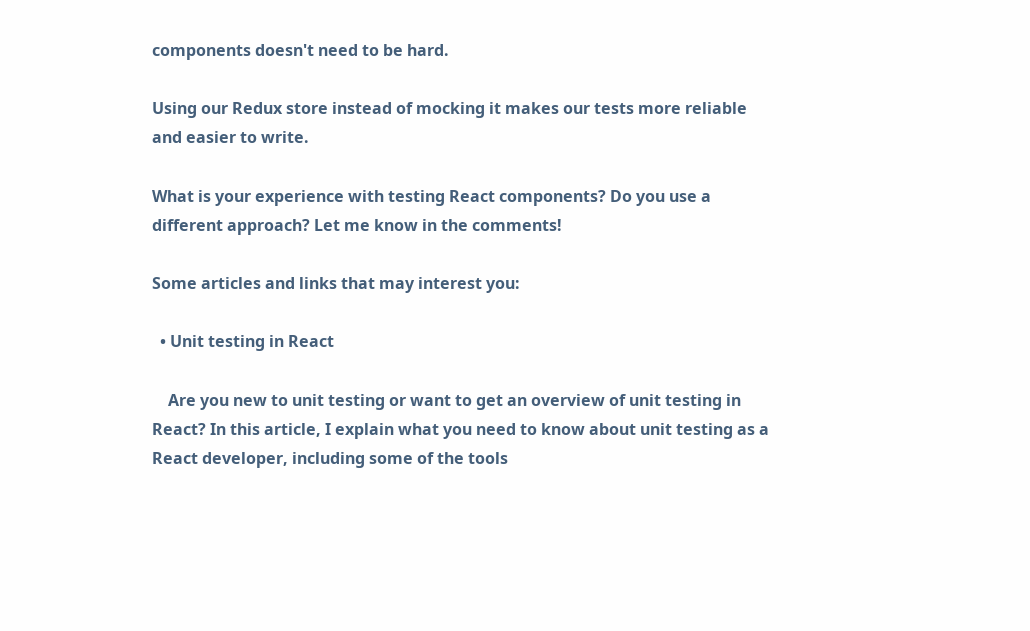components doesn't need to be hard.

Using our Redux store instead of mocking it makes our tests more reliable and easier to write.

What is your experience with testing React components? Do you use a different approach? Let me know in the comments!

Some articles and links that may interest you:

  • Unit testing in React

    Are you new to unit testing or want to get an overview of unit testing in React? In this article, I explain what you need to know about unit testing as a React developer, including some of the tools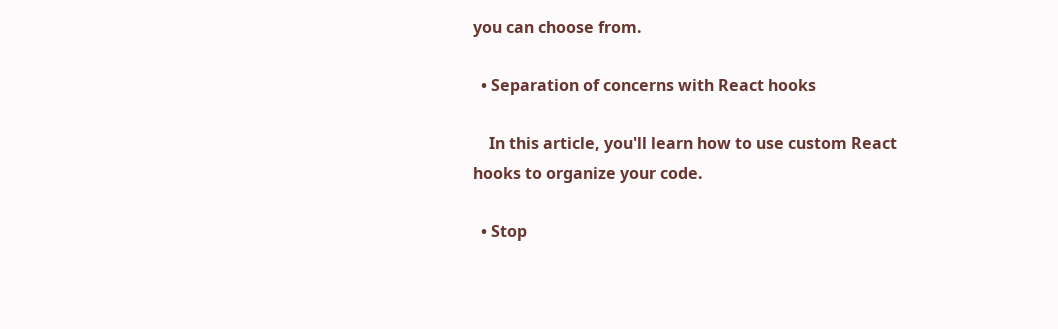you can choose from.

  • Separation of concerns with React hooks

    In this article, you'll learn how to use custom React hooks to organize your code.

  • Stop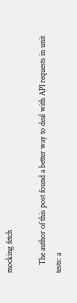mocking fetch

    The author of this post found a better way to deal with API requests in unit tests: a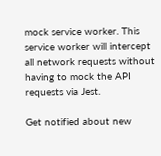mock service worker. This service worker will intercept all network requests without having to mock the API requests via Jest.

Get notified about new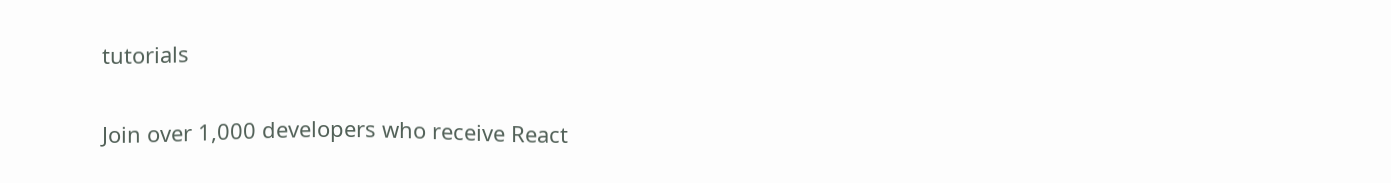tutorials

Join over 1,000 developers who receive React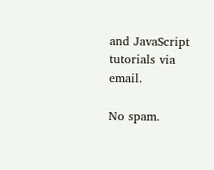and JavaScript tutorials via email.

No spam.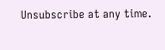Unsubscribe at any time.